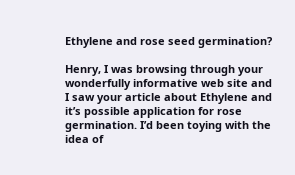Ethylene and rose seed germination?

Henry, I was browsing through your wonderfully informative web site and I saw your article about Ethylene and it’s possible application for rose germination. I’d been toying with the idea of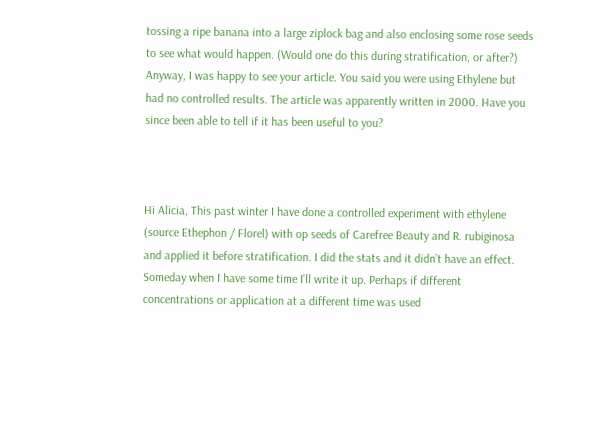tossing a ripe banana into a large ziplock bag and also enclosing some rose seeds to see what would happen. (Would one do this during stratification, or after?) Anyway, I was happy to see your article. You said you were using Ethylene but had no controlled results. The article was apparently written in 2000. Have you since been able to tell if it has been useful to you?



Hi Alicia, This past winter I have done a controlled experiment with ethylene (source Ethephon / Florel) with op seeds of Carefree Beauty and R. rubiginosa and applied it before stratification. I did the stats and it didn’t have an effect. Someday when I have some time I’ll write it up. Perhaps if different concentrations or application at a different time was used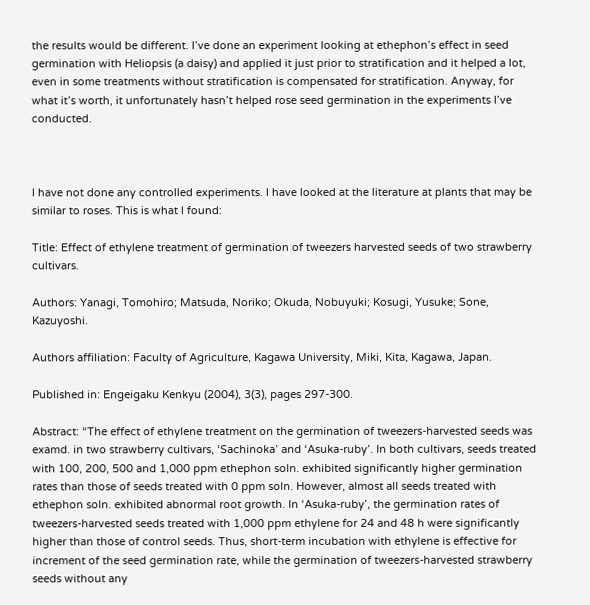the results would be different. I’ve done an experiment looking at ethephon’s effect in seed germination with Heliopsis (a daisy) and applied it just prior to stratification and it helped a lot, even in some treatments without stratification is compensated for stratification. Anyway, for what it’s worth, it unfortunately hasn’t helped rose seed germination in the experiments I’ve conducted.



I have not done any controlled experiments. I have looked at the literature at plants that may be similar to roses. This is what I found:

Title: Effect of ethylene treatment of germination of tweezers harvested seeds of two strawberry cultivars.

Authors: Yanagi, Tomohiro; Matsuda, Noriko; Okuda, Nobuyuki; Kosugi, Yusuke; Sone, Kazuyoshi.

Authors affiliation: Faculty of Agriculture, Kagawa University, Miki, Kita, Kagawa, Japan.

Published in: Engeigaku Kenkyu (2004), 3(3), pages 297-300.

Abstract: “The effect of ethylene treatment on the germination of tweezers-harvested seeds was examd. in two strawberry cultivars, ‘Sachinoka’ and ‘Asuka-ruby’. In both cultivars, seeds treated with 100, 200, 500 and 1,000 ppm ethephon soln. exhibited significantly higher germination rates than those of seeds treated with 0 ppm soln. However, almost all seeds treated with ethephon soln. exhibited abnormal root growth. In ‘Asuka-ruby’, the germination rates of tweezers-harvested seeds treated with 1,000 ppm ethylene for 24 and 48 h were significantly higher than those of control seeds. Thus, short-term incubation with ethylene is effective for increment of the seed germination rate, while the germination of tweezers-harvested strawberry seeds without any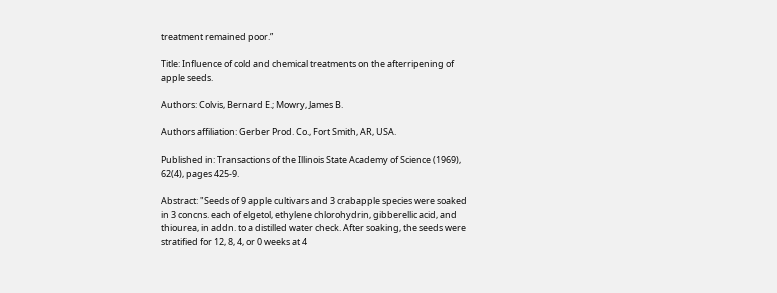treatment remained poor.”

Title: Influence of cold and chemical treatments on the afterripening of apple seeds.

Authors: Colvis, Bernard E.; Mowry, James B.

Authors affiliation: Gerber Prod. Co., Fort Smith, AR, USA.

Published in: Transactions of the Illinois State Academy of Science (1969), 62(4), pages 425-9.

Abstract: "Seeds of 9 apple cultivars and 3 crabapple species were soaked in 3 concns. each of elgetol, ethylene chlorohydrin, gibberellic acid, and thiourea, in addn. to a distilled water check. After soaking, the seeds were stratified for 12, 8, 4, or 0 weeks at 4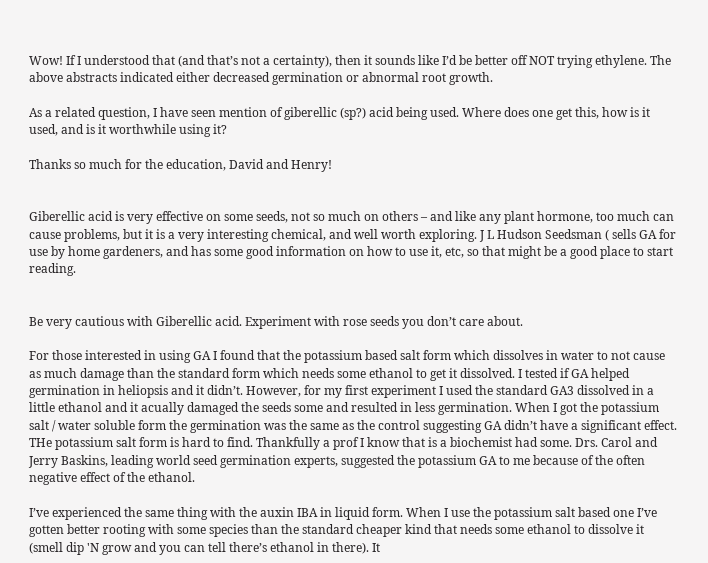Wow! If I understood that (and that’s not a certainty), then it sounds like I’d be better off NOT trying ethylene. The above abstracts indicated either decreased germination or abnormal root growth.

As a related question, I have seen mention of giberellic (sp?) acid being used. Where does one get this, how is it used, and is it worthwhile using it?

Thanks so much for the education, David and Henry!


Giberellic acid is very effective on some seeds, not so much on others – and like any plant hormone, too much can cause problems, but it is a very interesting chemical, and well worth exploring. J L Hudson Seedsman ( sells GA for use by home gardeners, and has some good information on how to use it, etc, so that might be a good place to start reading.


Be very cautious with Giberellic acid. Experiment with rose seeds you don’t care about.

For those interested in using GA I found that the potassium based salt form which dissolves in water to not cause as much damage than the standard form which needs some ethanol to get it dissolved. I tested if GA helped germination in heliopsis and it didn’t. However, for my first experiment I used the standard GA3 dissolved in a little ethanol and it acually damaged the seeds some and resulted in less germination. When I got the potassium salt / water soluble form the germination was the same as the control suggesting GA didn’t have a significant effect. THe potassium salt form is hard to find. Thankfully a prof I know that is a biochemist had some. Drs. Carol and Jerry Baskins, leading world seed germination experts, suggested the potassium GA to me because of the often negative effect of the ethanol.

I’ve experienced the same thing with the auxin IBA in liquid form. When I use the potassium salt based one I’ve gotten better rooting with some species than the standard cheaper kind that needs some ethanol to dissolve it (smell dip 'N grow and you can tell there’s ethanol in there). It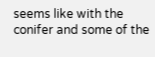seems like with the conifer and some of the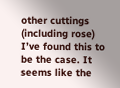other cuttings (including rose) I’ve found this to be the case. It seems like the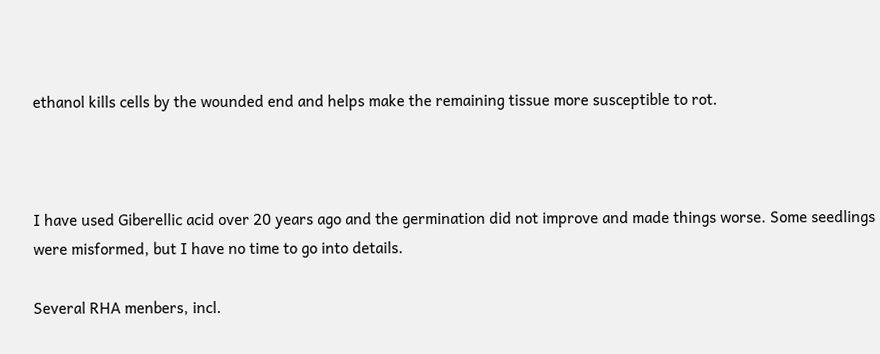ethanol kills cells by the wounded end and helps make the remaining tissue more susceptible to rot.



I have used Giberellic acid over 20 years ago and the germination did not improve and made things worse. Some seedlings were misformed, but I have no time to go into details.

Several RHA menbers, incl.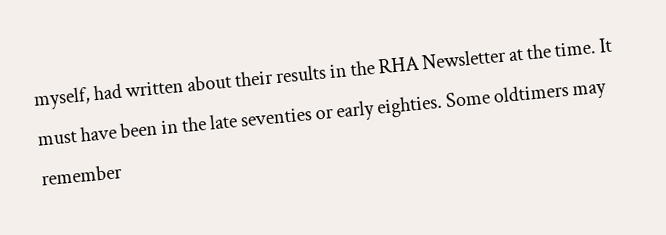myself, had written about their results in the RHA Newsletter at the time. It must have been in the late seventies or early eighties. Some oldtimers may remember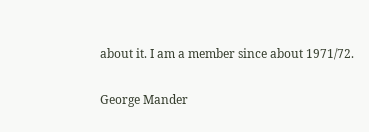about it. I am a member since about 1971/72.

George Mander